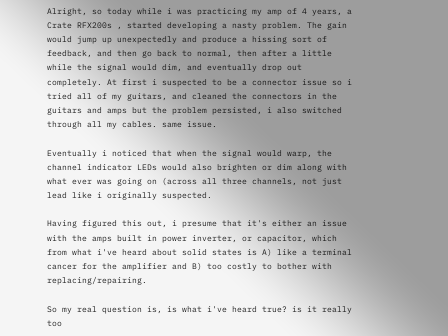Alright, so today while i was practicing my amp of 4 years, a Crate RFX200s , started developing a nasty problem. The gain would jump up unexpectedly and produce a hissing sort of feedback, and then go back to normal, then after a little while the signal would dim, and eventually drop out completely. At first i suspected to be a connector issue so i tried all of my guitars, and cleaned the connectors in the guitars and amps but the problem persisted, i also switched through all my cables. same issue.

Eventually i noticed that when the signal would warp, the channel indicator LEDs would also brighten or dim along with what ever was going on (across all three channels, not just lead like i originally suspected.

Having figured this out, i presume that it's either an issue with the amps built in power inverter, or capacitor, which from what i've heard about solid states is A) like a terminal cancer for the amplifier and B) too costly to bother with replacing/repairing.

So my real question is, is what i've heard true? is it really too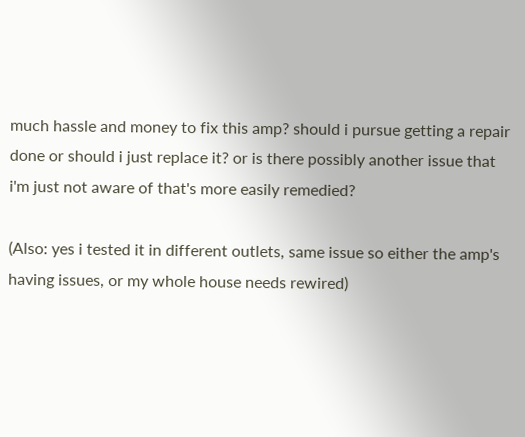much hassle and money to fix this amp? should i pursue getting a repair done or should i just replace it? or is there possibly another issue that i'm just not aware of that's more easily remedied?

(Also: yes i tested it in different outlets, same issue so either the amp's having issues, or my whole house needs rewired)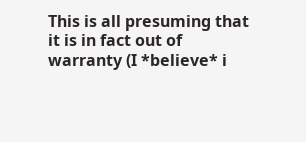This is all presuming that it is in fact out of warranty (I *believe* i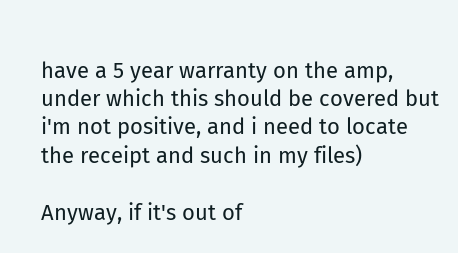have a 5 year warranty on the amp, under which this should be covered but i'm not positive, and i need to locate the receipt and such in my files)

Anyway, if it's out of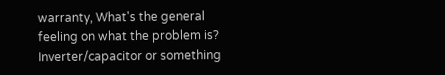warranty, What's the general feeling on what the problem is? Inverter/capacitor or something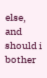else, and should i bother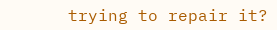trying to repair it?